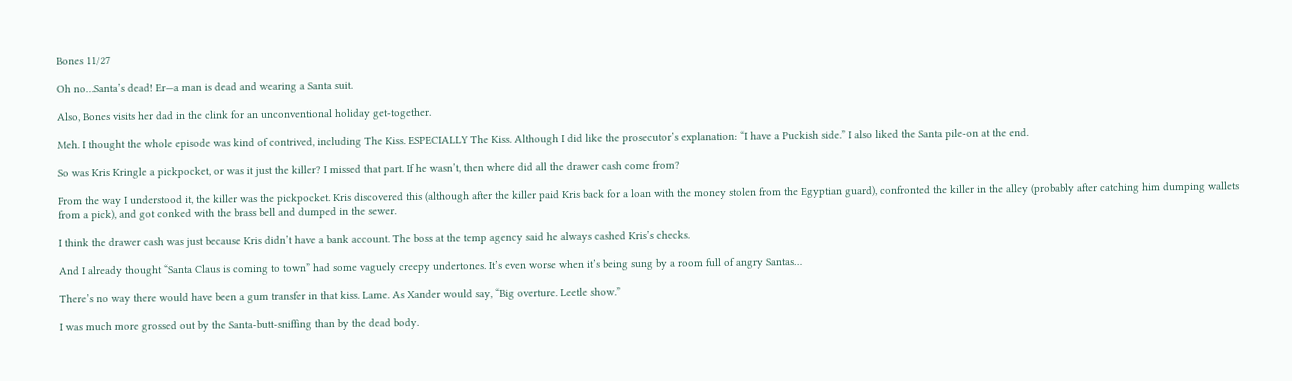Bones 11/27

Oh no…Santa’s dead! Er—a man is dead and wearing a Santa suit.

Also, Bones visits her dad in the clink for an unconventional holiday get-together.

Meh. I thought the whole episode was kind of contrived, including The Kiss. ESPECIALLY The Kiss. Although I did like the prosecutor’s explanation: “I have a Puckish side.” I also liked the Santa pile-on at the end.

So was Kris Kringle a pickpocket, or was it just the killer? I missed that part. If he wasn’t, then where did all the drawer cash come from?

From the way I understood it, the killer was the pickpocket. Kris discovered this (although after the killer paid Kris back for a loan with the money stolen from the Egyptian guard), confronted the killer in the alley (probably after catching him dumping wallets from a pick), and got conked with the brass bell and dumped in the sewer.

I think the drawer cash was just because Kris didn’t have a bank account. The boss at the temp agency said he always cashed Kris’s checks.

And I already thought “Santa Claus is coming to town” had some vaguely creepy undertones. It’s even worse when it’s being sung by a room full of angry Santas…

There’s no way there would have been a gum transfer in that kiss. Lame. As Xander would say, “Big overture. Leetle show.”

I was much more grossed out by the Santa-butt-sniffing than by the dead body.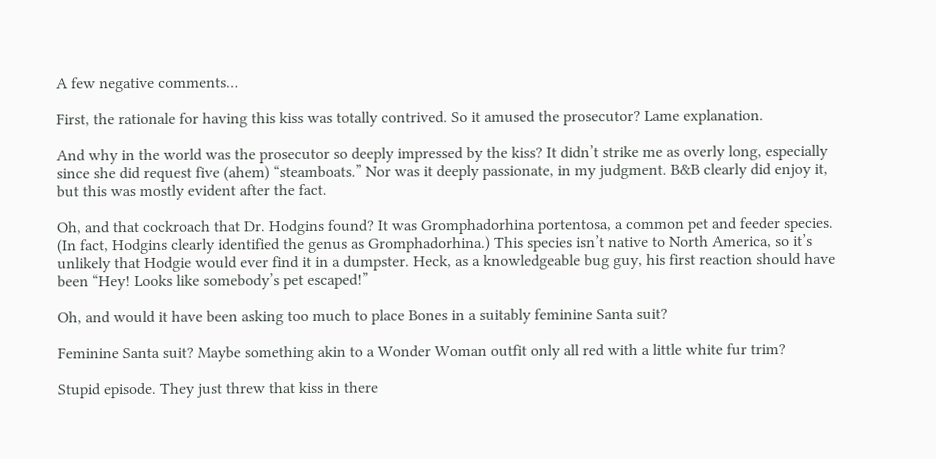A few negative comments…

First, the rationale for having this kiss was totally contrived. So it amused the prosecutor? Lame explanation.

And why in the world was the prosecutor so deeply impressed by the kiss? It didn’t strike me as overly long, especially since she did request five (ahem) “steamboats.” Nor was it deeply passionate, in my judgment. B&B clearly did enjoy it, but this was mostly evident after the fact.

Oh, and that cockroach that Dr. Hodgins found? It was Gromphadorhina portentosa, a common pet and feeder species. (In fact, Hodgins clearly identified the genus as Gromphadorhina.) This species isn’t native to North America, so it’s unlikely that Hodgie would ever find it in a dumpster. Heck, as a knowledgeable bug guy, his first reaction should have been “Hey! Looks like somebody’s pet escaped!”

Oh, and would it have been asking too much to place Bones in a suitably feminine Santa suit?

Feminine Santa suit? Maybe something akin to a Wonder Woman outfit only all red with a little white fur trim?

Stupid episode. They just threw that kiss in there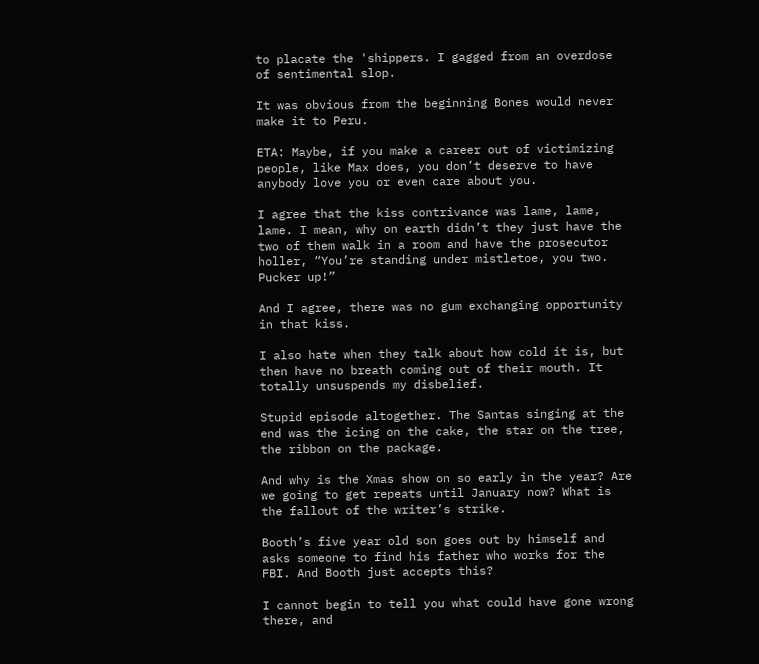to placate the 'shippers. I gagged from an overdose of sentimental slop.

It was obvious from the beginning Bones would never make it to Peru.

ETA: Maybe, if you make a career out of victimizing people, like Max does, you don’t deserve to have anybody love you or even care about you.

I agree that the kiss contrivance was lame, lame, lame. I mean, why on earth didn’t they just have the two of them walk in a room and have the prosecutor holler, “You’re standing under mistletoe, you two. Pucker up!”

And I agree, there was no gum exchanging opportunity in that kiss.

I also hate when they talk about how cold it is, but then have no breath coming out of their mouth. It totally unsuspends my disbelief.

Stupid episode altogether. The Santas singing at the end was the icing on the cake, the star on the tree, the ribbon on the package.

And why is the Xmas show on so early in the year? Are we going to get repeats until January now? What is the fallout of the writer’s strike.

Booth’s five year old son goes out by himself and asks someone to find his father who works for the FBI. And Booth just accepts this?

I cannot begin to tell you what could have gone wrong there, and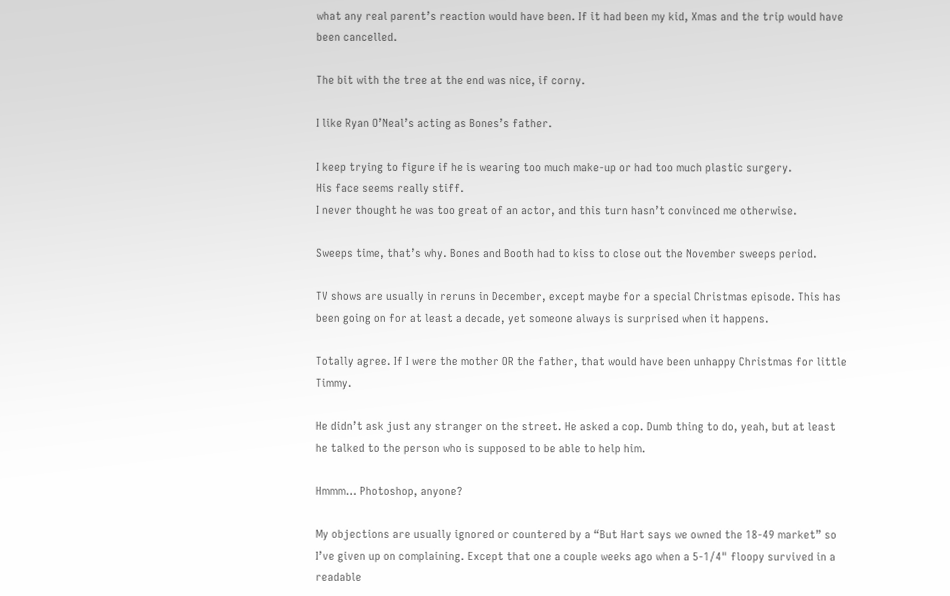what any real parent’s reaction would have been. If it had been my kid, Xmas and the trip would have been cancelled.

The bit with the tree at the end was nice, if corny.

I like Ryan O’Neal’s acting as Bones’s father.

I keep trying to figure if he is wearing too much make-up or had too much plastic surgery.
His face seems really stiff.
I never thought he was too great of an actor, and this turn hasn’t convinced me otherwise.

Sweeps time, that’s why. Bones and Booth had to kiss to close out the November sweeps period.

TV shows are usually in reruns in December, except maybe for a special Christmas episode. This has been going on for at least a decade, yet someone always is surprised when it happens.

Totally agree. If I were the mother OR the father, that would have been unhappy Christmas for little Timmy.

He didn’t ask just any stranger on the street. He asked a cop. Dumb thing to do, yeah, but at least he talked to the person who is supposed to be able to help him.

Hmmm… Photoshop, anyone?

My objections are usually ignored or countered by a “But Hart says we owned the 18-49 market” so I’ve given up on complaining. Except that one a couple weeks ago when a 5-1/4" floopy survived in a readable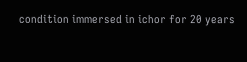condition immersed in ichor for 20 years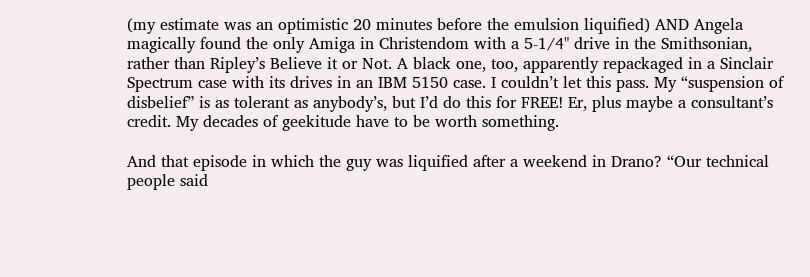(my estimate was an optimistic 20 minutes before the emulsion liquified) AND Angela magically found the only Amiga in Christendom with a 5-1/4" drive in the Smithsonian, rather than Ripley’s Believe it or Not. A black one, too, apparently repackaged in a Sinclair Spectrum case with its drives in an IBM 5150 case. I couldn’t let this pass. My “suspension of disbelief” is as tolerant as anybody’s, but I’d do this for FREE! Er, plus maybe a consultant’s credit. My decades of geekitude have to be worth something.

And that episode in which the guy was liquified after a weekend in Drano? “Our technical people said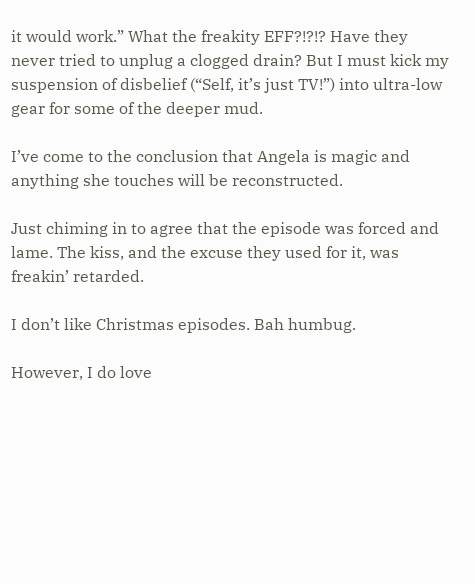it would work.” What the freakity EFF?!?!? Have they never tried to unplug a clogged drain? But I must kick my suspension of disbelief (“Self, it’s just TV!”) into ultra-low gear for some of the deeper mud.

I’ve come to the conclusion that Angela is magic and anything she touches will be reconstructed.

Just chiming in to agree that the episode was forced and lame. The kiss, and the excuse they used for it, was freakin’ retarded.

I don’t like Christmas episodes. Bah humbug.

However, I do love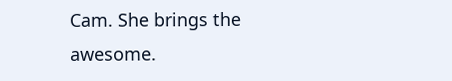Cam. She brings the awesome.